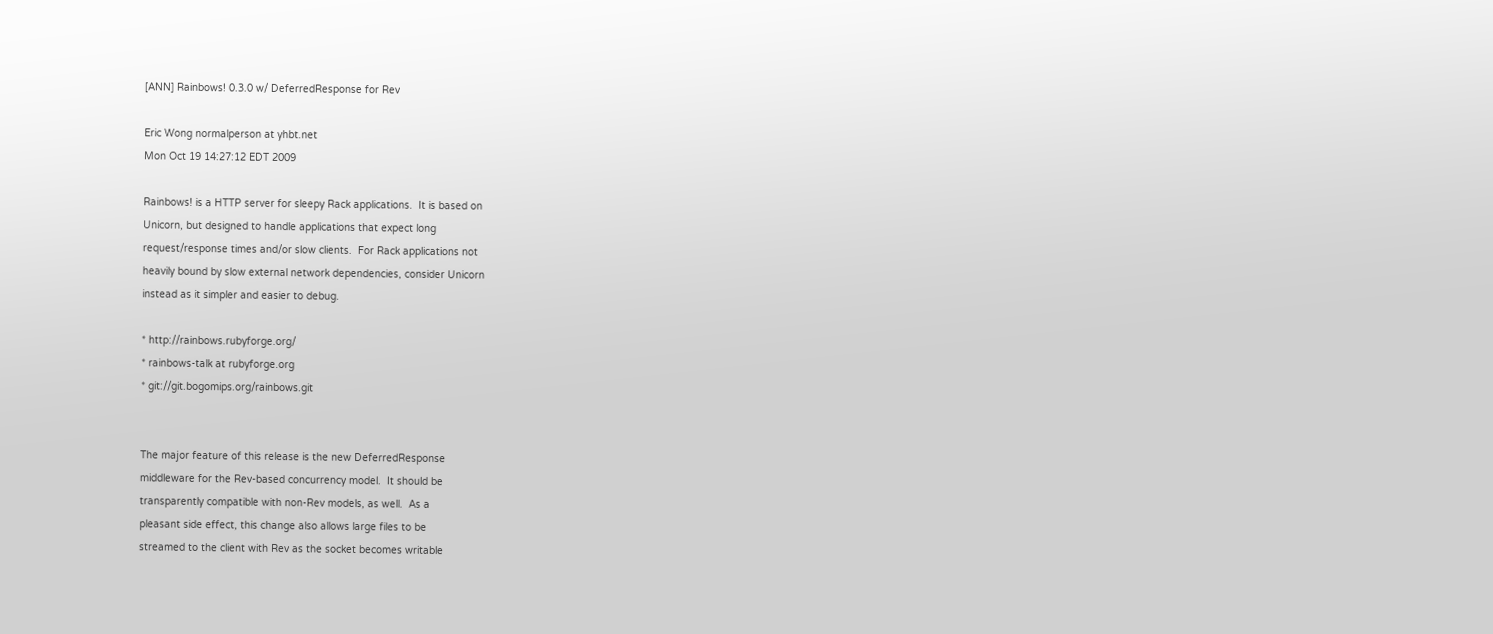[ANN] Rainbows! 0.3.0 w/ DeferredResponse for Rev

Eric Wong normalperson at yhbt.net
Mon Oct 19 14:27:12 EDT 2009

Rainbows! is a HTTP server for sleepy Rack applications.  It is based on
Unicorn, but designed to handle applications that expect long
request/response times and/or slow clients.  For Rack applications not
heavily bound by slow external network dependencies, consider Unicorn
instead as it simpler and easier to debug.

* http://rainbows.rubyforge.org/
* rainbows-talk at rubyforge.org
* git://git.bogomips.org/rainbows.git


The major feature of this release is the new DeferredResponse
middleware for the Rev-based concurrency model.  It should be
transparently compatible with non-Rev models, as well.  As a
pleasant side effect, this change also allows large files to be
streamed to the client with Rev as the socket becomes writable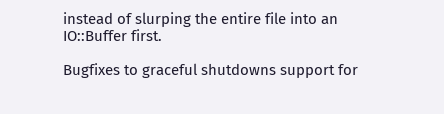instead of slurping the entire file into an IO::Buffer first.

Bugfixes to graceful shutdowns support for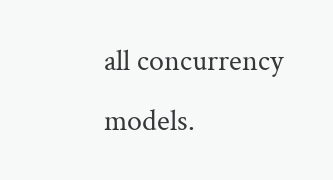all concurrency
models.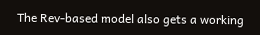The Rev-based model also gets a working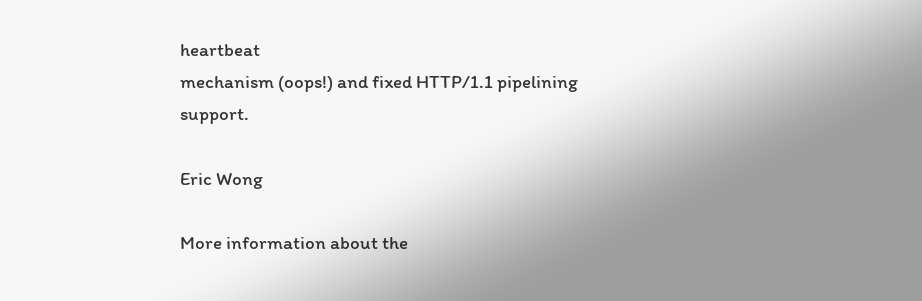heartbeat
mechanism (oops!) and fixed HTTP/1.1 pipelining support.

Eric Wong

More information about the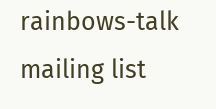rainbows-talk mailing list